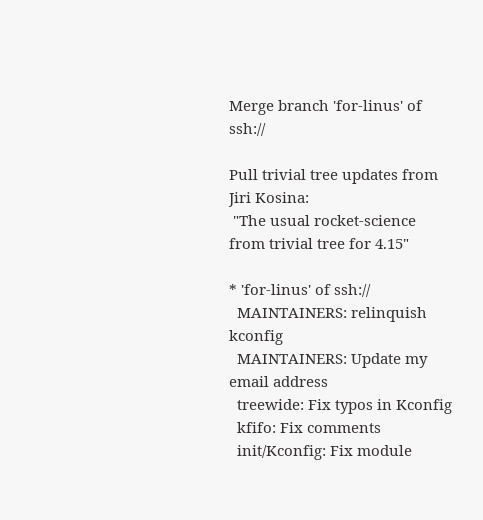Merge branch 'for-linus' of ssh://

Pull trivial tree updates from Jiri Kosina:
 "The usual rocket-science from trivial tree for 4.15"

* 'for-linus' of ssh://
  MAINTAINERS: relinquish kconfig
  MAINTAINERS: Update my email address
  treewide: Fix typos in Kconfig
  kfifo: Fix comments
  init/Kconfig: Fix module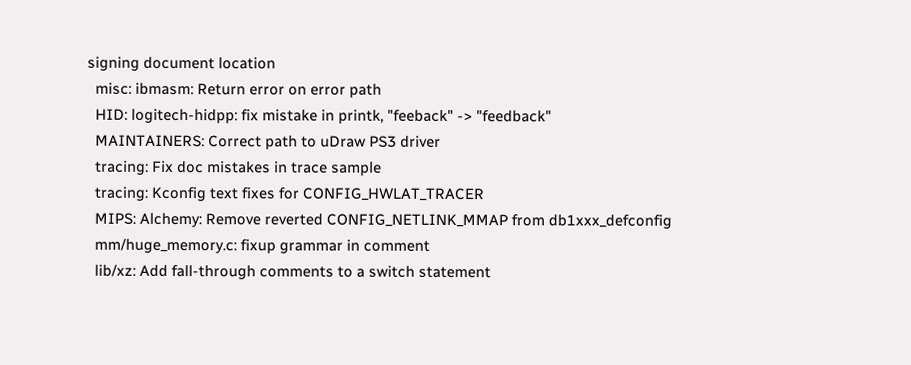signing document location
  misc: ibmasm: Return error on error path
  HID: logitech-hidpp: fix mistake in printk, "feeback" -> "feedback"
  MAINTAINERS: Correct path to uDraw PS3 driver
  tracing: Fix doc mistakes in trace sample
  tracing: Kconfig text fixes for CONFIG_HWLAT_TRACER
  MIPS: Alchemy: Remove reverted CONFIG_NETLINK_MMAP from db1xxx_defconfig
  mm/huge_memory.c: fixup grammar in comment
  lib/xz: Add fall-through comments to a switch statement